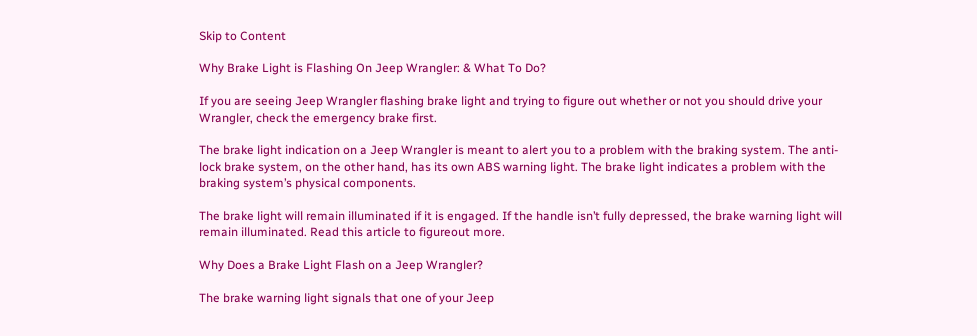Skip to Content

Why Brake Light is Flashing On Jeep Wrangler: & What To Do?

If you are seeing Jeep Wrangler flashing brake light and trying to figure out whether or not you should drive your Wrangler, check the emergency brake first.

The brake light indication on a Jeep Wrangler is meant to alert you to a problem with the braking system. The anti-lock brake system, on the other hand, has its own ABS warning light. The brake light indicates a problem with the braking system’s physical components.

The brake light will remain illuminated if it is engaged. If the handle isn’t fully depressed, the brake warning light will remain illuminated. Read this article to figureout more.

Why Does a Brake Light Flash on a Jeep Wrangler?

The brake warning light signals that one of your Jeep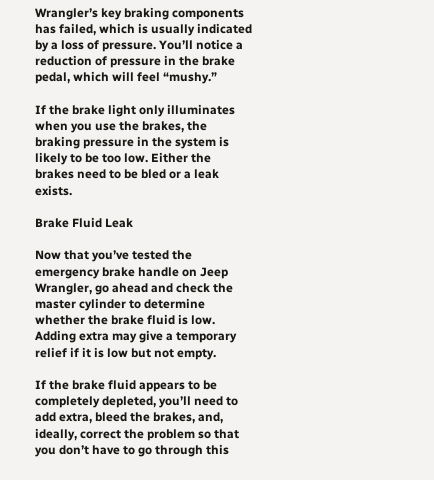Wrangler’s key braking components has failed, which is usually indicated by a loss of pressure. You’ll notice a reduction of pressure in the brake pedal, which will feel “mushy.”

If the brake light only illuminates when you use the brakes, the braking pressure in the system is likely to be too low. Either the brakes need to be bled or a leak exists.

Brake Fluid Leak

Now that you’ve tested the emergency brake handle on Jeep Wrangler, go ahead and check the master cylinder to determine whether the brake fluid is low. Adding extra may give a temporary relief if it is low but not empty.

If the brake fluid appears to be completely depleted, you’ll need to add extra, bleed the brakes, and, ideally, correct the problem so that you don’t have to go through this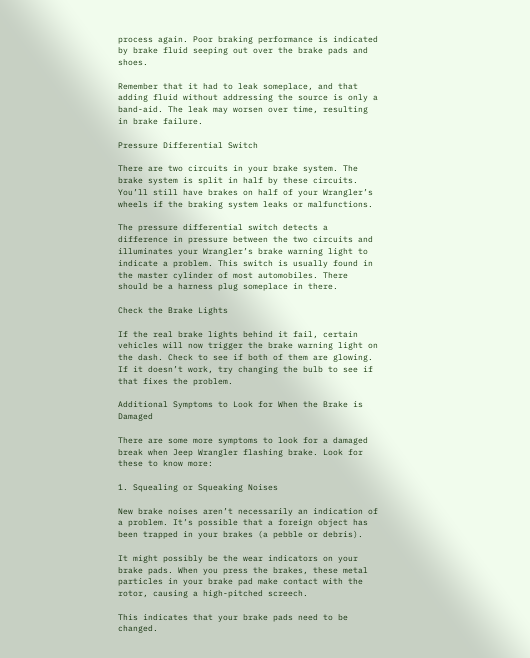process again. Poor braking performance is indicated by brake fluid seeping out over the brake pads and shoes.

Remember that it had to leak someplace, and that adding fluid without addressing the source is only a band-aid. The leak may worsen over time, resulting in brake failure.

Pressure Differential Switch

There are two circuits in your brake system. The brake system is split in half by these circuits. You’ll still have brakes on half of your Wrangler’s wheels if the braking system leaks or malfunctions.

The pressure differential switch detects a difference in pressure between the two circuits and illuminates your Wrangler’s brake warning light to indicate a problem. This switch is usually found in the master cylinder of most automobiles. There should be a harness plug someplace in there.

Check the Brake Lights

If the real brake lights behind it fail, certain vehicles will now trigger the brake warning light on the dash. Check to see if both of them are glowing. If it doesn’t work, try changing the bulb to see if that fixes the problem.

Additional Symptoms to Look for When the Brake is Damaged

There are some more symptoms to look for a damaged break when Jeep Wrangler flashing brake. Look for these to know more:

1. Squealing or Squeaking Noises

New brake noises aren’t necessarily an indication of a problem. It’s possible that a foreign object has been trapped in your brakes (a pebble or debris).

It might possibly be the wear indicators on your brake pads. When you press the brakes, these metal particles in your brake pad make contact with the rotor, causing a high-pitched screech.

This indicates that your brake pads need to be changed.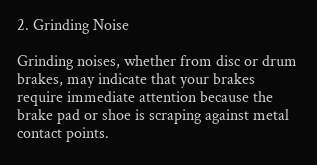2. Grinding Noise

Grinding noises, whether from disc or drum brakes, may indicate that your brakes require immediate attention because the brake pad or shoe is scraping against metal contact points.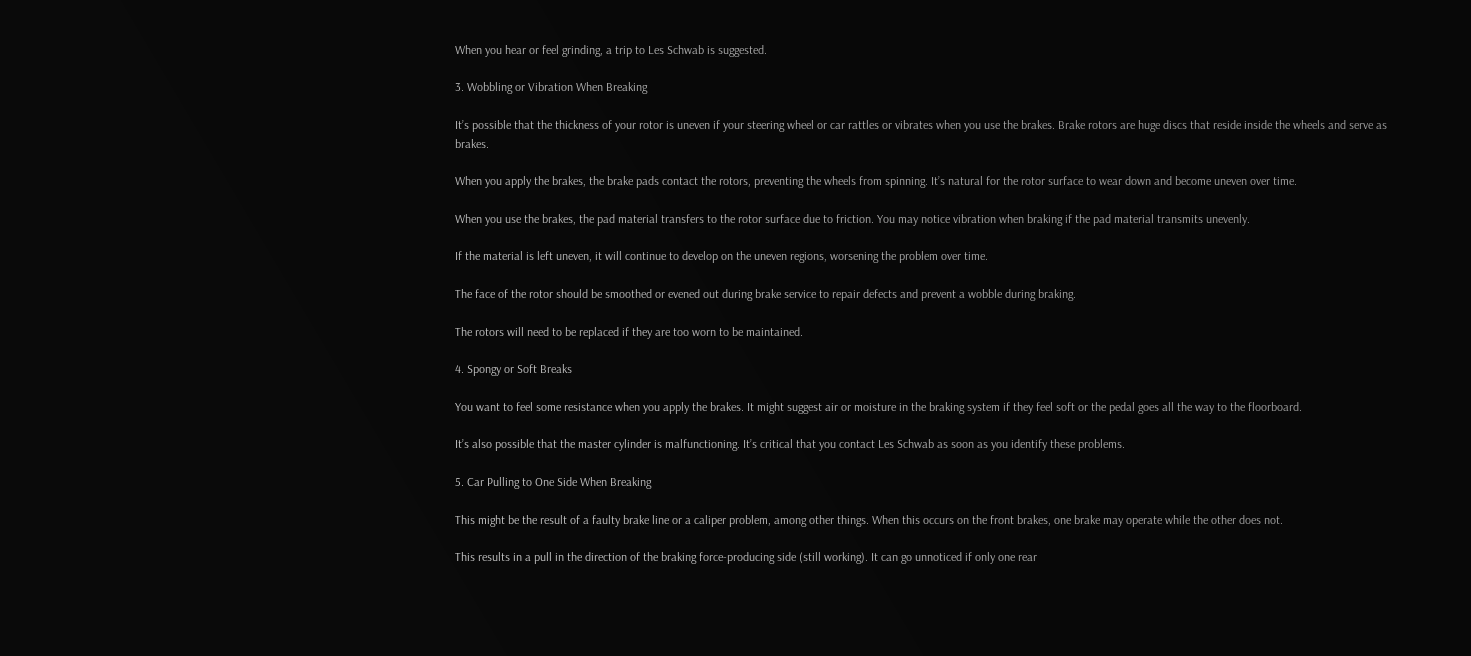When you hear or feel grinding, a trip to Les Schwab is suggested.

3. Wobbling or Vibration When Breaking

It’s possible that the thickness of your rotor is uneven if your steering wheel or car rattles or vibrates when you use the brakes. Brake rotors are huge discs that reside inside the wheels and serve as brakes.

When you apply the brakes, the brake pads contact the rotors, preventing the wheels from spinning. It’s natural for the rotor surface to wear down and become uneven over time.

When you use the brakes, the pad material transfers to the rotor surface due to friction. You may notice vibration when braking if the pad material transmits unevenly.

If the material is left uneven, it will continue to develop on the uneven regions, worsening the problem over time.

The face of the rotor should be smoothed or evened out during brake service to repair defects and prevent a wobble during braking.

The rotors will need to be replaced if they are too worn to be maintained.

4. Spongy or Soft Breaks

You want to feel some resistance when you apply the brakes. It might suggest air or moisture in the braking system if they feel soft or the pedal goes all the way to the floorboard.

It’s also possible that the master cylinder is malfunctioning. It’s critical that you contact Les Schwab as soon as you identify these problems.

5. Car Pulling to One Side When Breaking

This might be the result of a faulty brake line or a caliper problem, among other things. When this occurs on the front brakes, one brake may operate while the other does not.

This results in a pull in the direction of the braking force-producing side (still working). It can go unnoticed if only one rear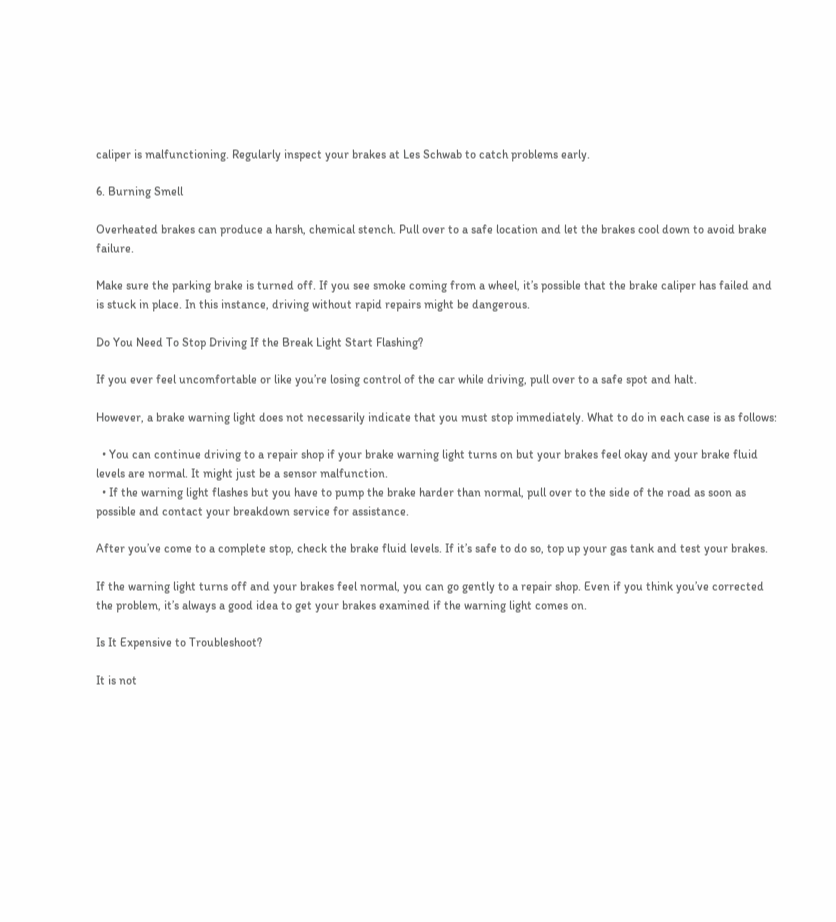caliper is malfunctioning. Regularly inspect your brakes at Les Schwab to catch problems early.

6. Burning Smell

Overheated brakes can produce a harsh, chemical stench. Pull over to a safe location and let the brakes cool down to avoid brake failure.

Make sure the parking brake is turned off. If you see smoke coming from a wheel, it’s possible that the brake caliper has failed and is stuck in place. In this instance, driving without rapid repairs might be dangerous.

Do You Need To Stop Driving If the Break Light Start Flashing?

If you ever feel uncomfortable or like you’re losing control of the car while driving, pull over to a safe spot and halt.

However, a brake warning light does not necessarily indicate that you must stop immediately. What to do in each case is as follows:

  • You can continue driving to a repair shop if your brake warning light turns on but your brakes feel okay and your brake fluid levels are normal. It might just be a sensor malfunction.
  • If the warning light flashes but you have to pump the brake harder than normal, pull over to the side of the road as soon as possible and contact your breakdown service for assistance.

After you’ve come to a complete stop, check the brake fluid levels. If it’s safe to do so, top up your gas tank and test your brakes.

If the warning light turns off and your brakes feel normal, you can go gently to a repair shop. Even if you think you’ve corrected the problem, it’s always a good idea to get your brakes examined if the warning light comes on.

Is It Expensive to Troubleshoot?

It is not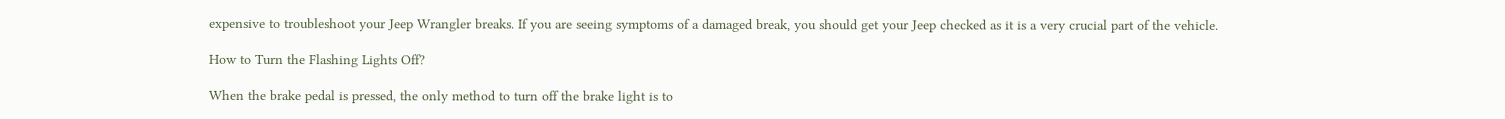expensive to troubleshoot your Jeep Wrangler breaks. If you are seeing symptoms of a damaged break, you should get your Jeep checked as it is a very crucial part of the vehicle.

How to Turn the Flashing Lights Off?

When the brake pedal is pressed, the only method to turn off the brake light is to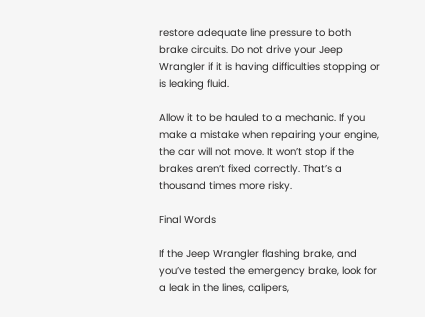restore adequate line pressure to both brake circuits. Do not drive your Jeep Wrangler if it is having difficulties stopping or is leaking fluid.

Allow it to be hauled to a mechanic. If you make a mistake when repairing your engine, the car will not move. It won’t stop if the brakes aren’t fixed correctly. That’s a thousand times more risky.

Final Words

If the Jeep Wrangler flashing brake, and you’ve tested the emergency brake, look for a leak in the lines, calipers,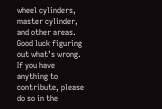wheel cylinders, master cylinder, and other areas. Good luck figuring out what’s wrong. If you have anything to contribute, please do so in the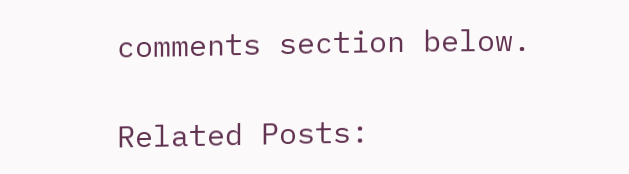comments section below.

Related Posts: